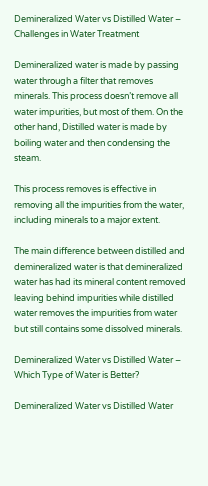Demineralized Water vs Distilled Water – Challenges in Water Treatment

Demineralized water is made by passing water through a filter that removes minerals. This process doesn’t remove all water impurities, but most of them. On the other hand, Distilled water is made by boiling water and then condensing the steam.

This process removes is effective in removing all the impurities from the water, including minerals to a major extent.

The main difference between distilled and demineralized water is that demineralized water has had its mineral content removed leaving behind impurities while distilled water removes the impurities from water but still contains some dissolved minerals.

Demineralized Water vs Distilled Water – Which Type of Water is Better?

Demineralized Water vs Distilled Water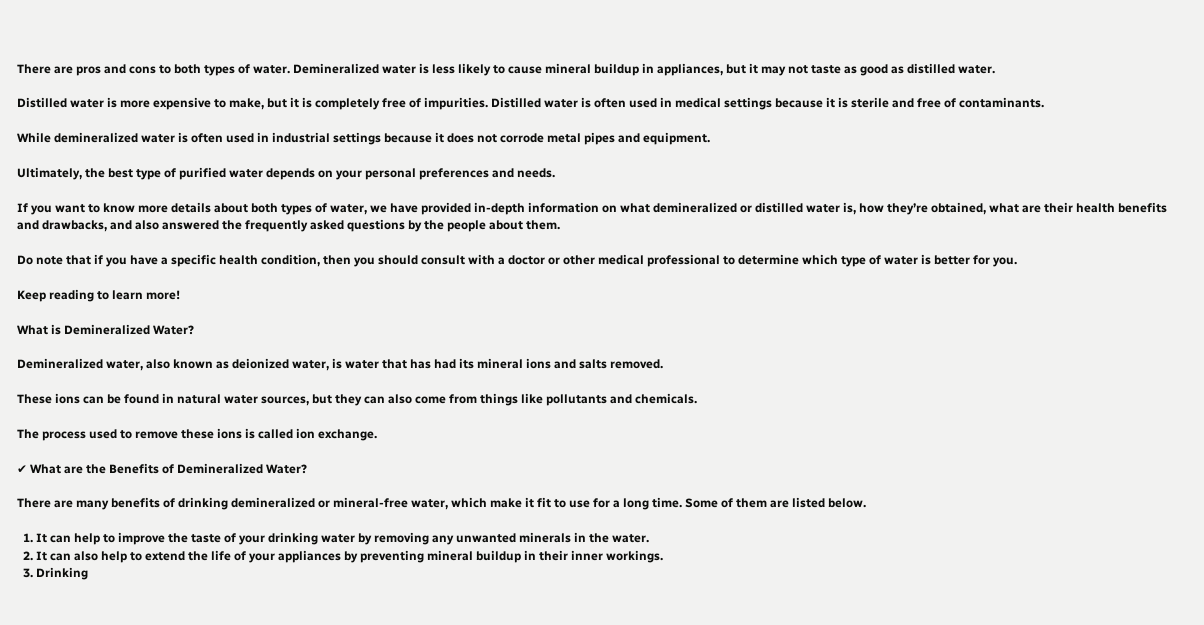There are pros and cons to both types of water. Demineralized water is less likely to cause mineral buildup in appliances, but it may not taste as good as distilled water.

Distilled water is more expensive to make, but it is completely free of impurities. Distilled water is often used in medical settings because it is sterile and free of contaminants.

While demineralized water is often used in industrial settings because it does not corrode metal pipes and equipment.

Ultimately, the best type of purified water depends on your personal preferences and needs.

If you want to know more details about both types of water, we have provided in-depth information on what demineralized or distilled water is, how they’re obtained, what are their health benefits and drawbacks, and also answered the frequently asked questions by the people about them.

Do note that if you have a specific health condition, then you should consult with a doctor or other medical professional to determine which type of water is better for you.

Keep reading to learn more!

What is Demineralized Water?

Demineralized water, also known as deionized water, is water that has had its mineral ions and salts removed.

These ions can be found in natural water sources, but they can also come from things like pollutants and chemicals.

The process used to remove these ions is called ion exchange.

✔ What are the Benefits of Demineralized Water?

There are many benefits of drinking demineralized or mineral-free water, which make it fit to use for a long time. Some of them are listed below.

  1. It can help to improve the taste of your drinking water by removing any unwanted minerals in the water.
  2. It can also help to extend the life of your appliances by preventing mineral buildup in their inner workings.
  3. Drinking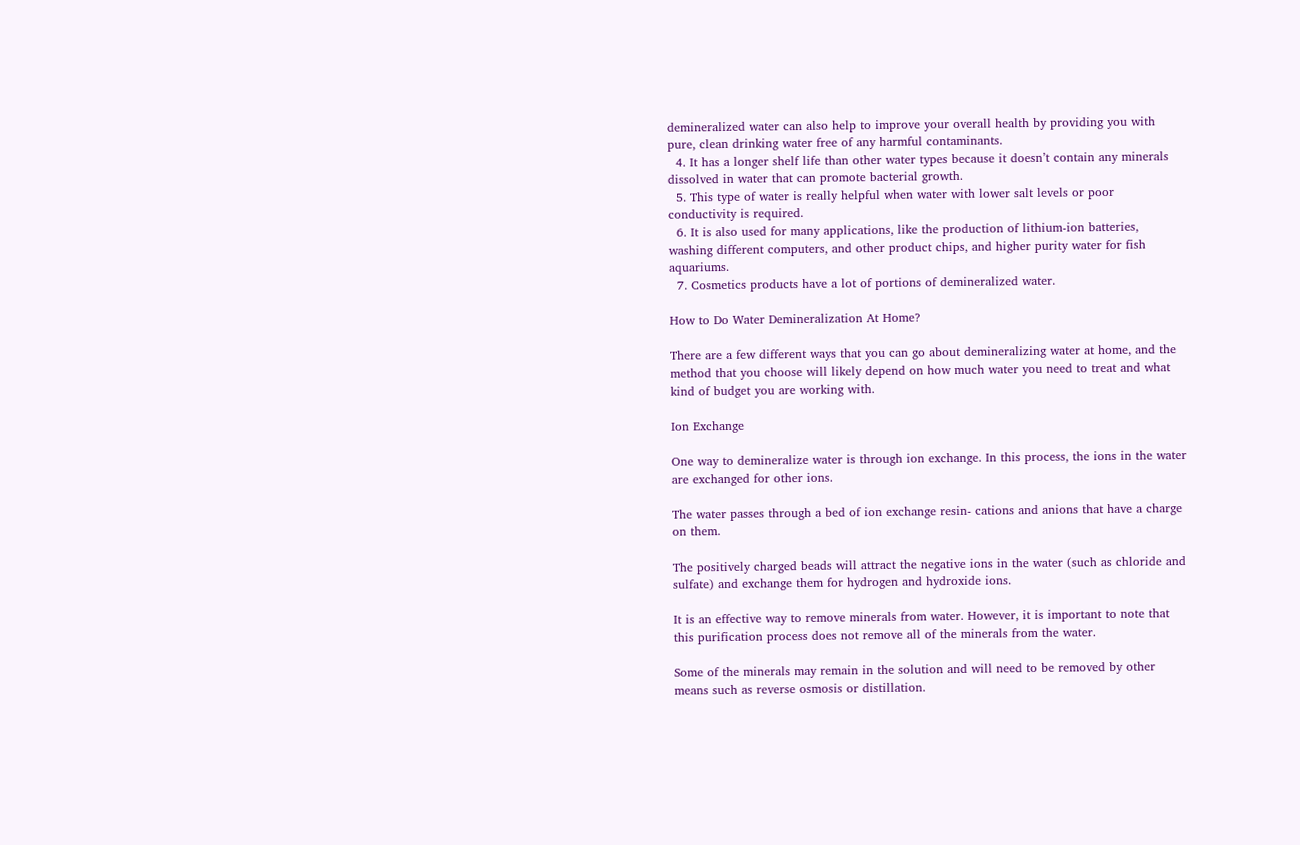demineralized water can also help to improve your overall health by providing you with pure, clean drinking water free of any harmful contaminants.
  4. It has a longer shelf life than other water types because it doesn’t contain any minerals dissolved in water that can promote bacterial growth.
  5. This type of water is really helpful when water with lower salt levels or poor conductivity is required.
  6. It is also used for many applications, like the production of lithium-ion batteries, washing different computers, and other product chips, and higher purity water for fish aquariums.
  7. Cosmetics products have a lot of portions of demineralized water.

How to Do Water Demineralization At Home?

There are a few different ways that you can go about demineralizing water at home, and the method that you choose will likely depend on how much water you need to treat and what kind of budget you are working with.

Ion Exchange

One way to demineralize water is through ion exchange. In this process, the ions in the water are exchanged for other ions.

The water passes through a bed of ion exchange resin- cations and anions that have a charge on them.

The positively charged beads will attract the negative ions in the water (such as chloride and sulfate) and exchange them for hydrogen and hydroxide ions.

It is an effective way to remove minerals from water. However, it is important to note that this purification process does not remove all of the minerals from the water.

Some of the minerals may remain in the solution and will need to be removed by other means such as reverse osmosis or distillation.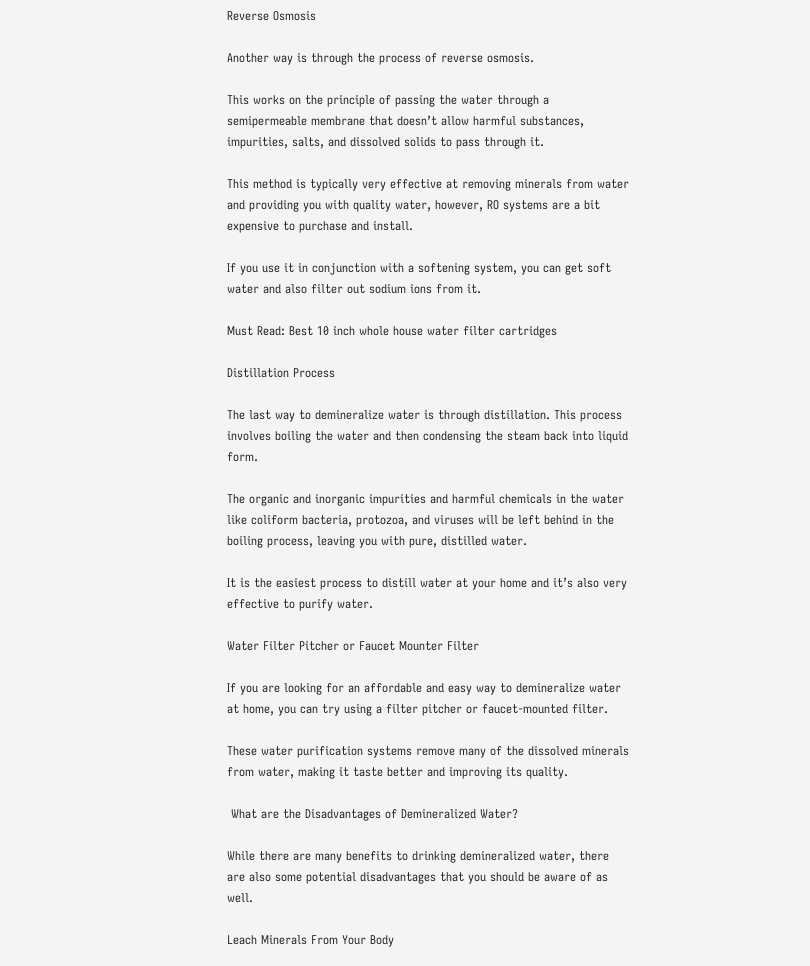Reverse Osmosis

Another way is through the process of reverse osmosis.

This works on the principle of passing the water through a semipermeable membrane that doesn’t allow harmful substances, impurities, salts, and dissolved solids to pass through it.

This method is typically very effective at removing minerals from water and providing you with quality water, however, RO systems are a bit expensive to purchase and install.

If you use it in conjunction with a softening system, you can get soft water and also filter out sodium ions from it.

Must Read: Best 10 inch whole house water filter cartridges

Distillation Process

The last way to demineralize water is through distillation. This process involves boiling the water and then condensing the steam back into liquid form.

The organic and inorganic impurities and harmful chemicals in the water like coliform bacteria, protozoa, and viruses will be left behind in the boiling process, leaving you with pure, distilled water.

It is the easiest process to distill water at your home and it’s also very effective to purify water.

Water Filter Pitcher or Faucet Mounter Filter

If you are looking for an affordable and easy way to demineralize water at home, you can try using a filter pitcher or faucet-mounted filter.

These water purification systems remove many of the dissolved minerals from water, making it taste better and improving its quality.

 What are the Disadvantages of Demineralized Water?

While there are many benefits to drinking demineralized water, there are also some potential disadvantages that you should be aware of as well.

Leach Minerals From Your Body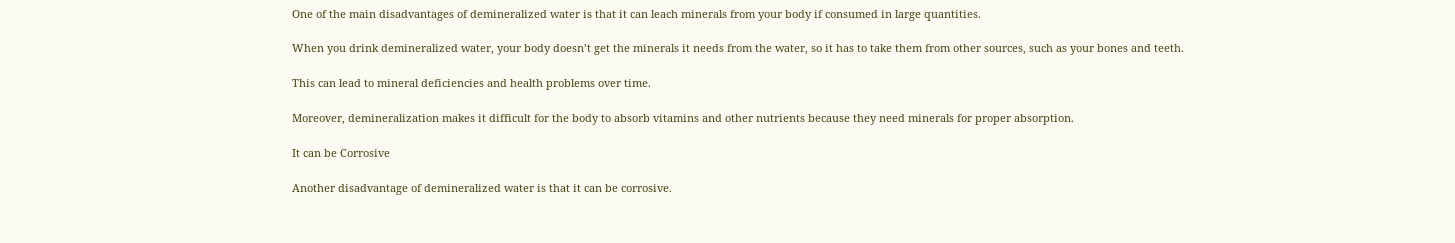One of the main disadvantages of demineralized water is that it can leach minerals from your body if consumed in large quantities.

When you drink demineralized water, your body doesn’t get the minerals it needs from the water, so it has to take them from other sources, such as your bones and teeth.

This can lead to mineral deficiencies and health problems over time.

Moreover, demineralization makes it difficult for the body to absorb vitamins and other nutrients because they need minerals for proper absorption.

It can be Corrosive

Another disadvantage of demineralized water is that it can be corrosive.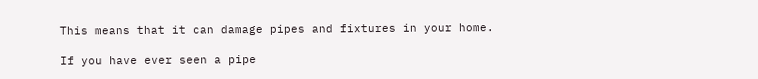This means that it can damage pipes and fixtures in your home.

If you have ever seen a pipe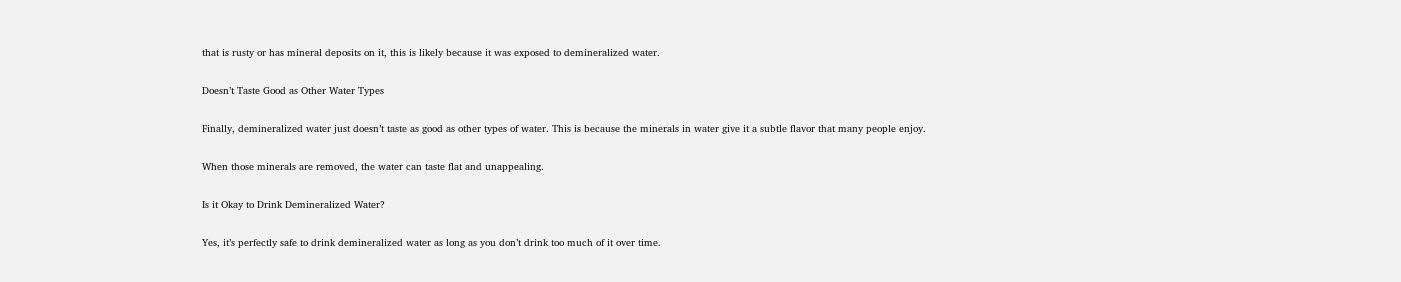that is rusty or has mineral deposits on it, this is likely because it was exposed to demineralized water.

Doesn’t Taste Good as Other Water Types

Finally, demineralized water just doesn’t taste as good as other types of water. This is because the minerals in water give it a subtle flavor that many people enjoy.

When those minerals are removed, the water can taste flat and unappealing.

Is it Okay to Drink Demineralized Water?

Yes, it’s perfectly safe to drink demineralized water as long as you don’t drink too much of it over time.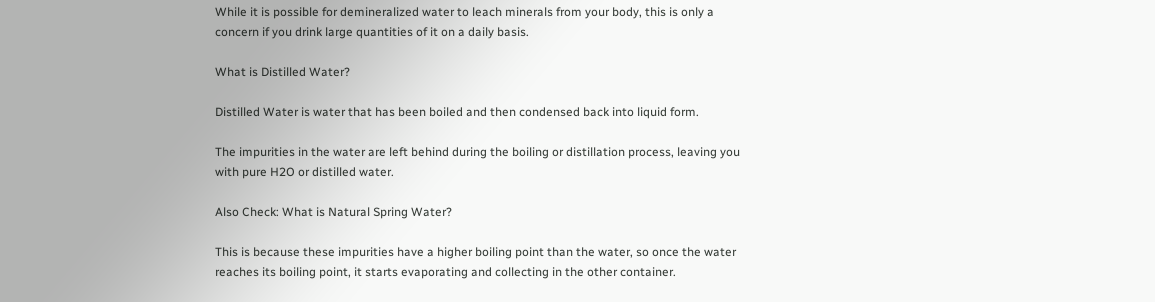While it is possible for demineralized water to leach minerals from your body, this is only a concern if you drink large quantities of it on a daily basis.

What is Distilled Water?

Distilled Water is water that has been boiled and then condensed back into liquid form.

The impurities in the water are left behind during the boiling or distillation process, leaving you with pure H2O or distilled water.

Also Check: What is Natural Spring Water?

This is because these impurities have a higher boiling point than the water, so once the water reaches its boiling point, it starts evaporating and collecting in the other container.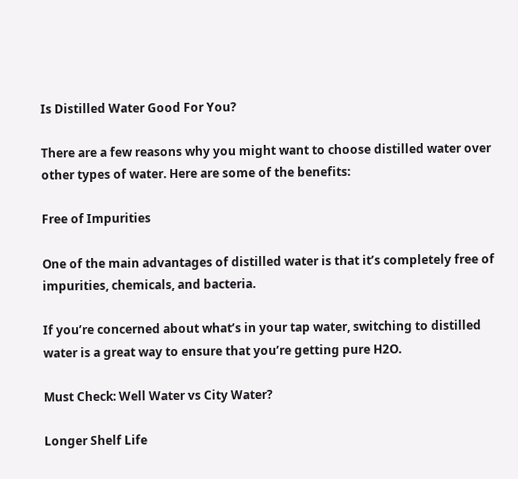Is Distilled Water Good For You?

There are a few reasons why you might want to choose distilled water over other types of water. Here are some of the benefits:

Free of Impurities

One of the main advantages of distilled water is that it’s completely free of impurities, chemicals, and bacteria.

If you’re concerned about what’s in your tap water, switching to distilled water is a great way to ensure that you’re getting pure H2O.

Must Check: Well Water vs City Water?

Longer Shelf Life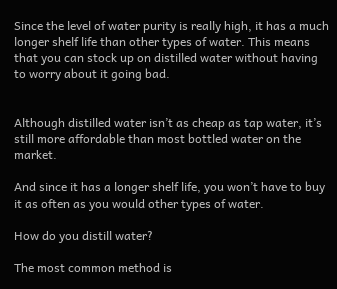Since the level of water purity is really high, it has a much longer shelf life than other types of water. This means that you can stock up on distilled water without having to worry about it going bad.


Although distilled water isn’t as cheap as tap water, it’s still more affordable than most bottled water on the market.

And since it has a longer shelf life, you won’t have to buy it as often as you would other types of water.

How do you distill water?

The most common method is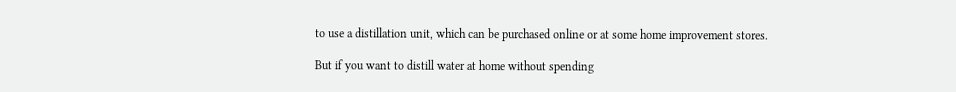to use a distillation unit, which can be purchased online or at some home improvement stores.

But if you want to distill water at home without spending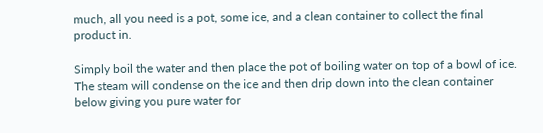much, all you need is a pot, some ice, and a clean container to collect the final product in.

Simply boil the water and then place the pot of boiling water on top of a bowl of ice. The steam will condense on the ice and then drip down into the clean container below giving you pure water for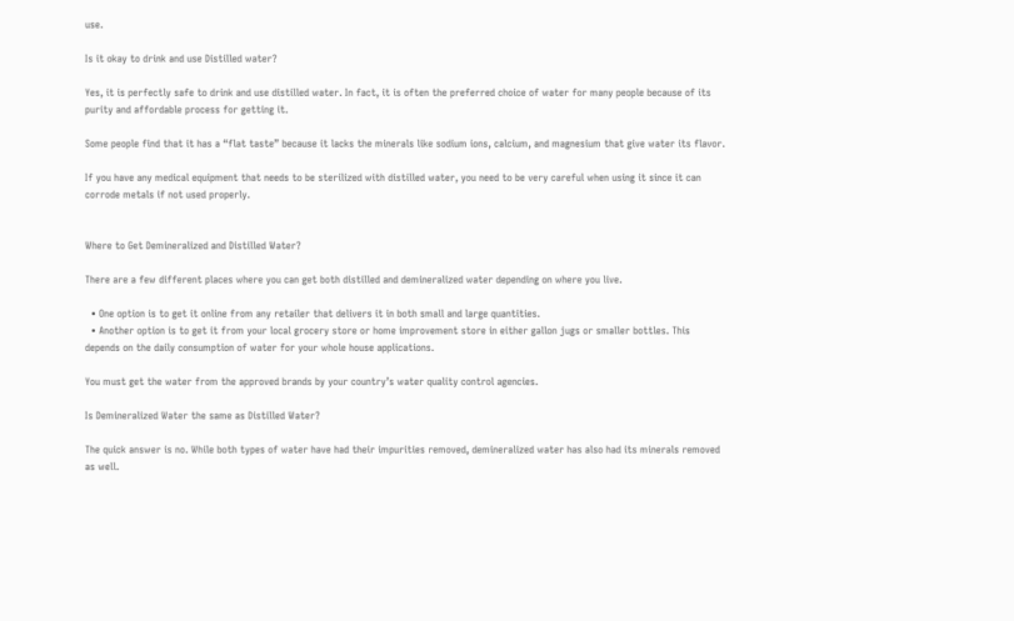use.

Is it okay to drink and use Distilled water?

Yes, it is perfectly safe to drink and use distilled water. In fact, it is often the preferred choice of water for many people because of its purity and affordable process for getting it.

Some people find that it has a “flat taste” because it lacks the minerals like sodium ions, calcium, and magnesium that give water its flavor.

If you have any medical equipment that needs to be sterilized with distilled water, you need to be very careful when using it since it can corrode metals if not used properly.


Where to Get Demineralized and Distilled Water?

There are a few different places where you can get both distilled and demineralized water depending on where you live.

  • One option is to get it online from any retailer that delivers it in both small and large quantities.
  • Another option is to get it from your local grocery store or home improvement store in either gallon jugs or smaller bottles. This depends on the daily consumption of water for your whole house applications.

You must get the water from the approved brands by your country’s water quality control agencies.

Is Demineralized Water the same as Distilled Water?

The quick answer is no. While both types of water have had their impurities removed, demineralized water has also had its minerals removed as well.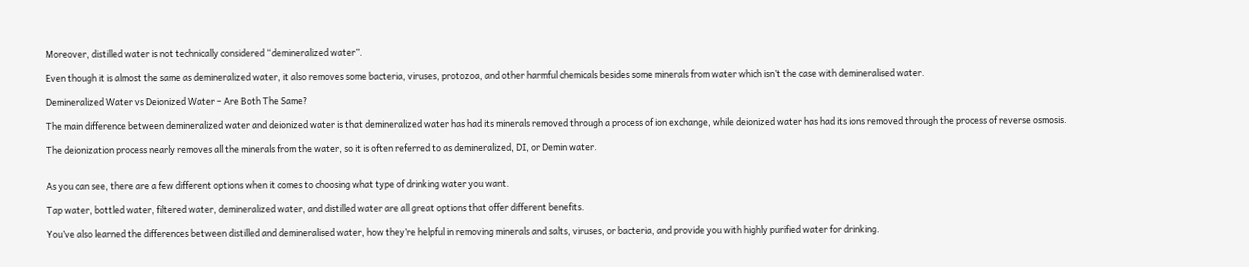Moreover, distilled water is not technically considered “demineralized water”.

Even though it is almost the same as demineralized water, it also removes some bacteria, viruses, protozoa, and other harmful chemicals besides some minerals from water which isn’t the case with demineralised water.

Demineralized Water vs Deionized Water – Are Both The Same?

The main difference between demineralized water and deionized water is that demineralized water has had its minerals removed through a process of ion exchange, while deionized water has had its ions removed through the process of reverse osmosis.

The deionization process nearly removes all the minerals from the water, so it is often referred to as demineralized, DI, or Demin water.


As you can see, there are a few different options when it comes to choosing what type of drinking water you want.

Tap water, bottled water, filtered water, demineralized water, and distilled water are all great options that offer different benefits.

You’ve also learned the differences between distilled and demineralised water, how they’re helpful in removing minerals and salts, viruses, or bacteria, and provide you with highly purified water for drinking.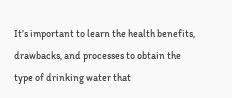It’s important to learn the health benefits, drawbacks, and processes to obtain the type of drinking water that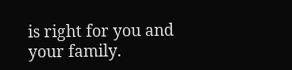is right for you and your family.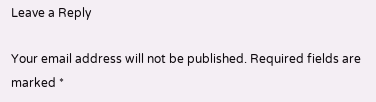Leave a Reply

Your email address will not be published. Required fields are marked *